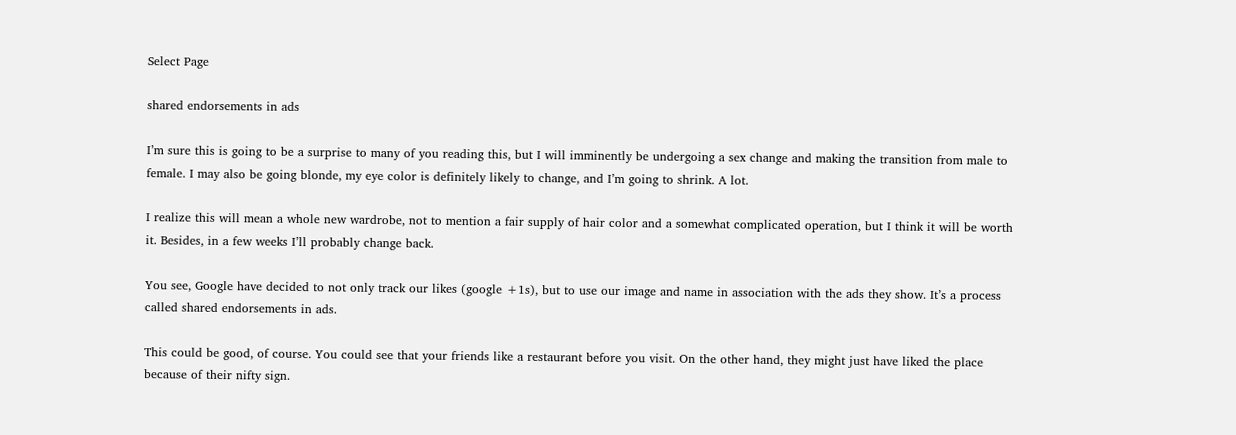Select Page

shared endorsements in ads

I’m sure this is going to be a surprise to many of you reading this, but I will imminently be undergoing a sex change and making the transition from male to female. I may also be going blonde, my eye color is definitely likely to change, and I’m going to shrink. A lot.

I realize this will mean a whole new wardrobe, not to mention a fair supply of hair color and a somewhat complicated operation, but I think it will be worth it. Besides, in a few weeks I’ll probably change back.

You see, Google have decided to not only track our likes (google +1s), but to use our image and name in association with the ads they show. It’s a process called shared endorsements in ads.

This could be good, of course. You could see that your friends like a restaurant before you visit. On the other hand, they might just have liked the place because of their nifty sign.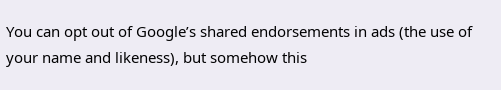You can opt out of Google’s shared endorsements in ads (the use of your name and likeness), but somehow this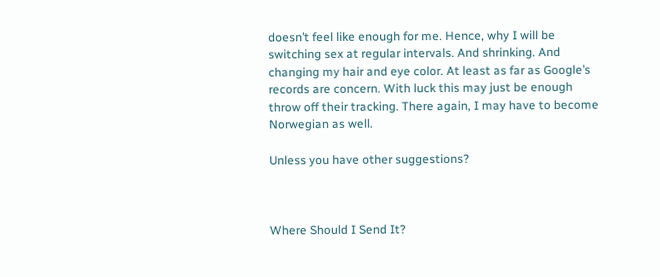doesn’t feel like enough for me. Hence, why I will be switching sex at regular intervals. And shrinking. And changing my hair and eye color. At least as far as Google’s records are concern. With luck this may just be enough throw off their tracking. There again, I may have to become Norwegian as well.

Unless you have other suggestions?



Where Should I Send It?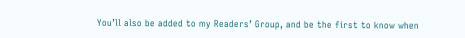You’ll also be added to my Readers’ Group, and be the first to know when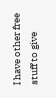I have other free stuff to give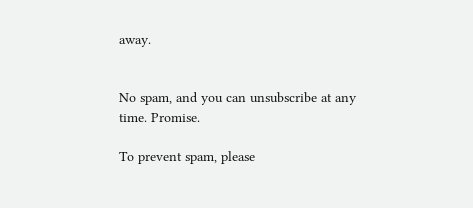away.


No spam, and you can unsubscribe at any time. Promise.

To prevent spam, please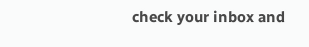check your inbox and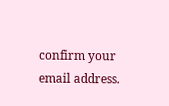confirm your email address.